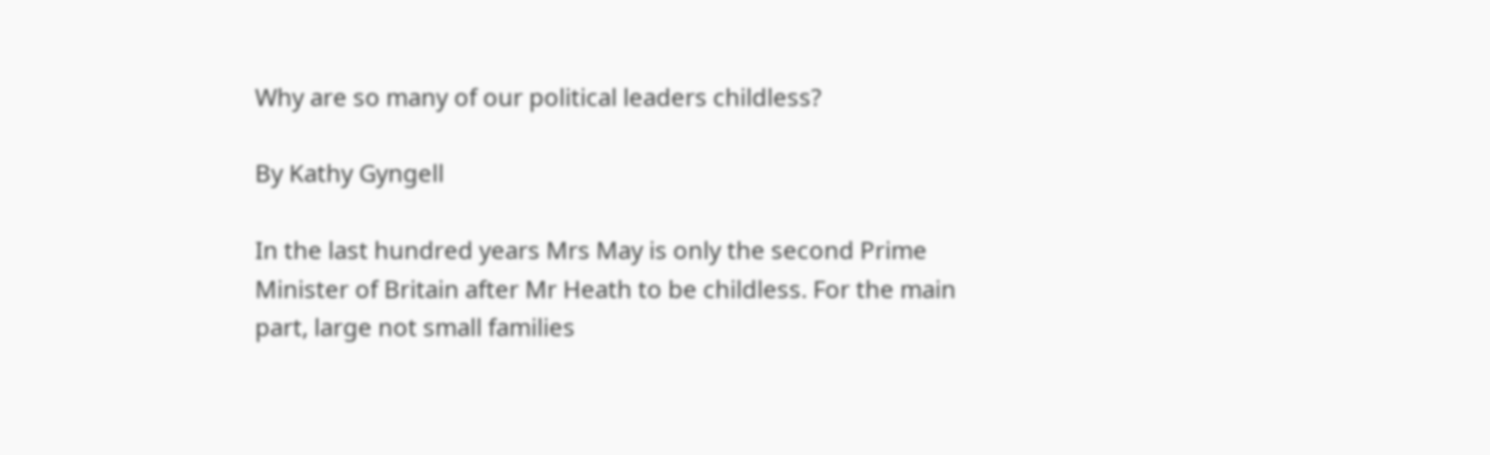Why are so many of our political leaders childless?

By Kathy Gyngell

In the last hundred years Mrs May is only the second Prime Minister of Britain after Mr Heath to be childless. For the main part, large not small families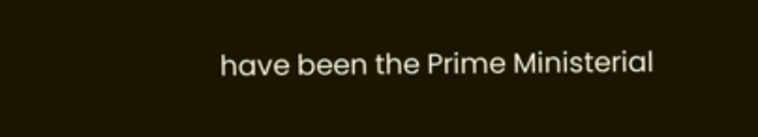have been the Prime Ministerial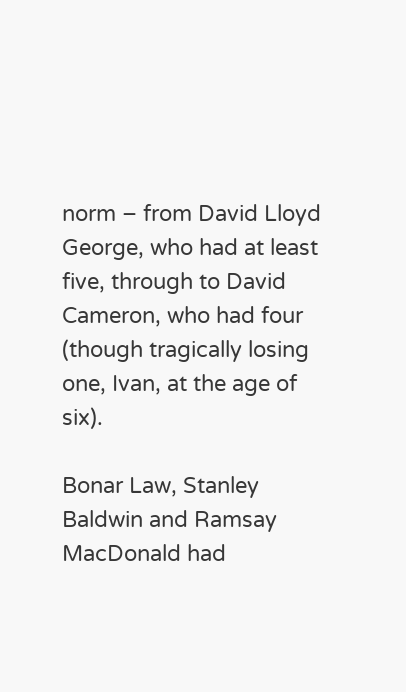norm – from David Lloyd George, who had at least five, through to David Cameron, who had four (though tragically losing one, Ivan, at the age of six).

Bonar Law, Stanley Baldwin and Ramsay MacDonald had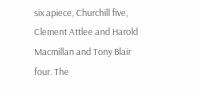six apiece, Churchill five, Clement Attlee and Harold Macmillan and Tony Blair four. The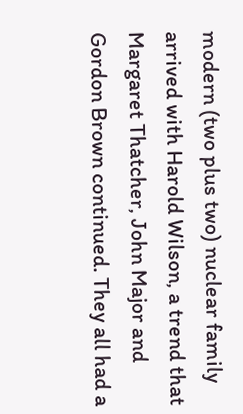modern (two plus two) nuclear family arrived with Harold Wilson, a trend that Margaret Thatcher, John Major and Gordon Brown continued. They all had a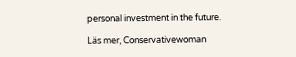personal investment in the future.

Läs mer, Conservativewoman